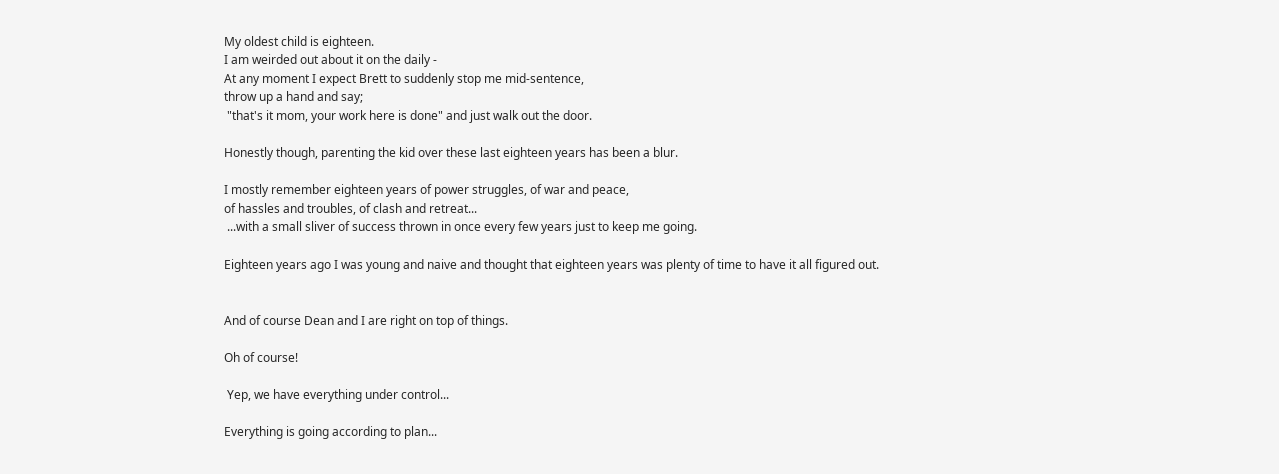My oldest child is eighteen.
I am weirded out about it on the daily -
At any moment I expect Brett to suddenly stop me mid-sentence,
throw up a hand and say;
 "that's it mom, your work here is done" and just walk out the door.

Honestly though, parenting the kid over these last eighteen years has been a blur.

I mostly remember eighteen years of power struggles, of war and peace,
of hassles and troubles, of clash and retreat...
 ...with a small sliver of success thrown in once every few years just to keep me going.

Eighteen years ago I was young and naive and thought that eighteen years was plenty of time to have it all figured out.


And of course Dean and I are right on top of things.

Oh of course!

 Yep, we have everything under control...

Everything is going according to plan...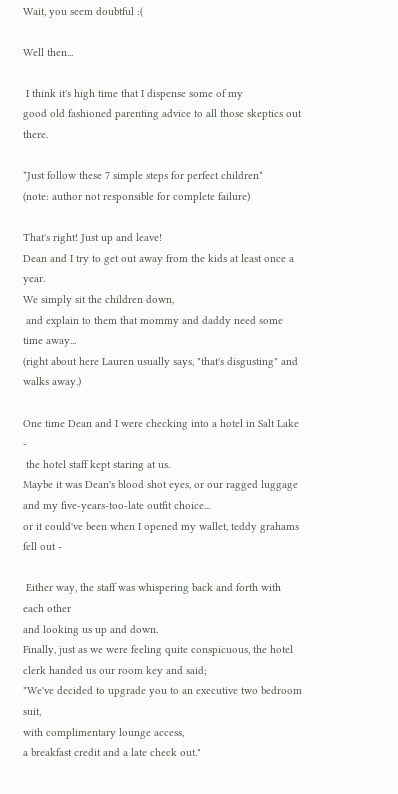Wait, you seem doubtful :(

Well then...

 I think it's high time that I dispense some of my
good old fashioned parenting advice to all those skeptics out there.

*Just follow these 7 simple steps for perfect children*
(note: author not responsible for complete failure)

That's right! Just up and leave!
Dean and I try to get out away from the kids at least once a year.
We simply sit the children down,
 and explain to them that mommy and daddy need some time away...
(right about here Lauren usually says, "that's disgusting" and walks away.)

One time Dean and I were checking into a hotel in Salt Lake -
 the hotel staff kept staring at us.
Maybe it was Dean's blood shot eyes, or our ragged luggage
and my five-years-too-late outfit choice...
or it could've been when I opened my wallet, teddy grahams fell out -

 Either way, the staff was whispering back and forth with each other
and looking us up and down.
Finally, just as we were feeling quite conspicuous, the hotel clerk handed us our room key and said;
"We've decided to upgrade you to an executive two bedroom suit,
with complimentary lounge access,
a breakfast credit and a late check out."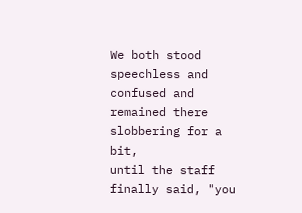We both stood speechless and confused and remained there slobbering for a bit,
until the staff finally said, "you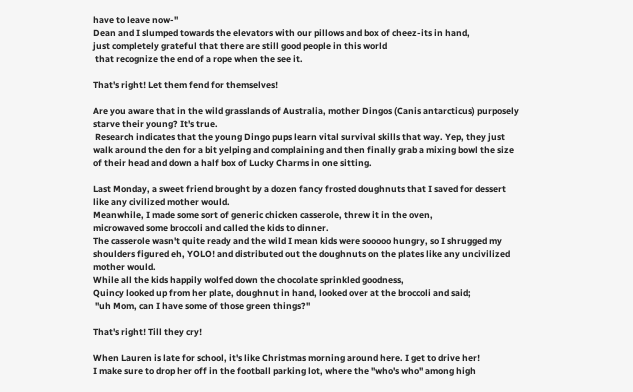have to leave now-"
Dean and I slumped towards the elevators with our pillows and box of cheez-its in hand,
just completely grateful that there are still good people in this world
 that recognize the end of a rope when the see it.

That's right! Let them fend for themselves!

Are you aware that in the wild grasslands of Australia, mother Dingos (Canis antarcticus) purposely starve their young? It's true.
 Research indicates that the young Dingo pups learn vital survival skills that way. Yep, they just walk around the den for a bit yelping and complaining and then finally grab a mixing bowl the size of their head and down a half box of Lucky Charms in one sitting.

Last Monday, a sweet friend brought by a dozen fancy frosted doughnuts that I saved for dessert like any civilized mother would.
Meanwhile, I made some sort of generic chicken casserole, threw it in the oven,
microwaved some broccoli and called the kids to dinner.
The casserole wasn't quite ready and the wild I mean kids were sooooo hungry, so I shrugged my shoulders figured eh, YOLO! and distributed out the doughnuts on the plates like any uncivilized mother would.
While all the kids happily wolfed down the chocolate sprinkled goodness,
Quincy looked up from her plate, doughnut in hand, looked over at the broccoli and said;
 "uh Mom, can I have some of those green things?"

That's right! Till they cry!

When Lauren is late for school, it's like Christmas morning around here. I get to drive her!
I make sure to drop her off in the football parking lot, where the "who's who" among high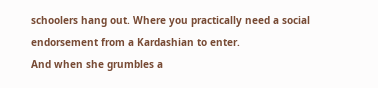schoolers hang out. Where you practically need a social endorsement from a Kardashian to enter.
And when she grumbles a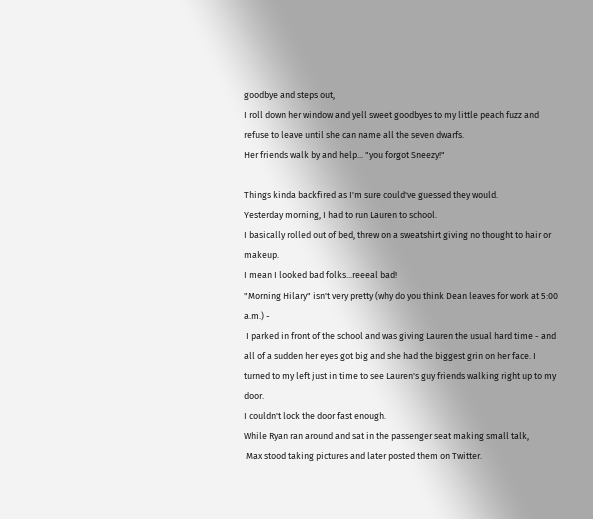goodbye and steps out,
I roll down her window and yell sweet goodbyes to my little peach fuzz and refuse to leave until she can name all the seven dwarfs.
Her friends walk by and help... "you forgot Sneezy!"

Things kinda backfired as I'm sure could've guessed they would.
Yesterday morning, I had to run Lauren to school.
I basically rolled out of bed, threw on a sweatshirt giving no thought to hair or makeup.
I mean I looked bad folks...reeeal bad!
"Morning Hilary" isn't very pretty (why do you think Dean leaves for work at 5:00 a.m.) -
 I parked in front of the school and was giving Lauren the usual hard time - and all of a sudden her eyes got big and she had the biggest grin on her face. I turned to my left just in time to see Lauren's guy friends walking right up to my door.
I couldn't lock the door fast enough.
While Ryan ran around and sat in the passenger seat making small talk,
 Max stood taking pictures and later posted them on Twitter.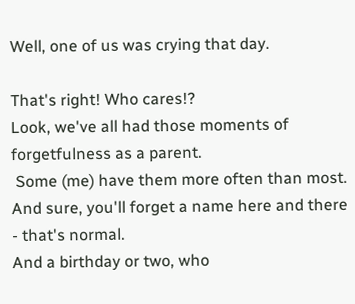Well, one of us was crying that day.

That's right! Who cares!?
Look, we've all had those moments of forgetfulness as a parent.
 Some (me) have them more often than most.
And sure, you'll forget a name here and there - that's normal.
And a birthday or two, who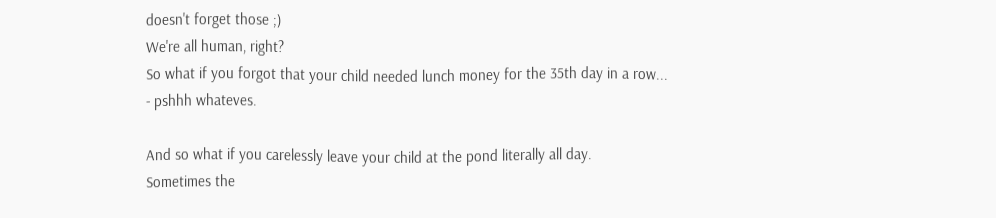doesn't forget those ;)
We're all human, right?
So what if you forgot that your child needed lunch money for the 35th day in a row...
- pshhh whateves.

And so what if you carelessly leave your child at the pond literally all day.
Sometimes the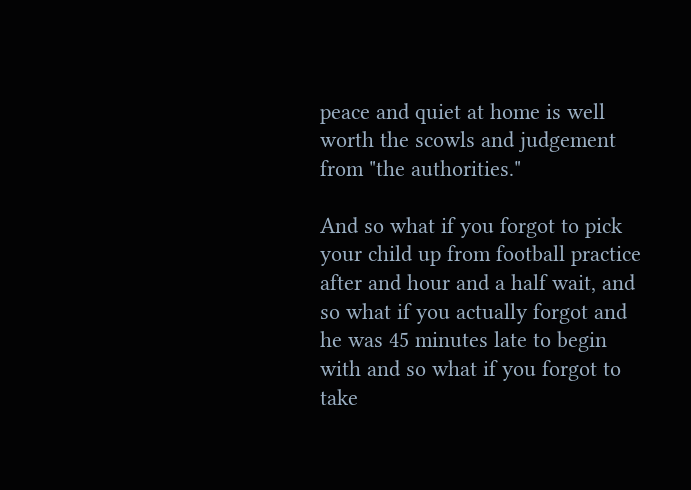peace and quiet at home is well worth the scowls and judgement from "the authorities."

And so what if you forgot to pick your child up from football practice after and hour and a half wait, and so what if you actually forgot and he was 45 minutes late to begin with and so what if you forgot to take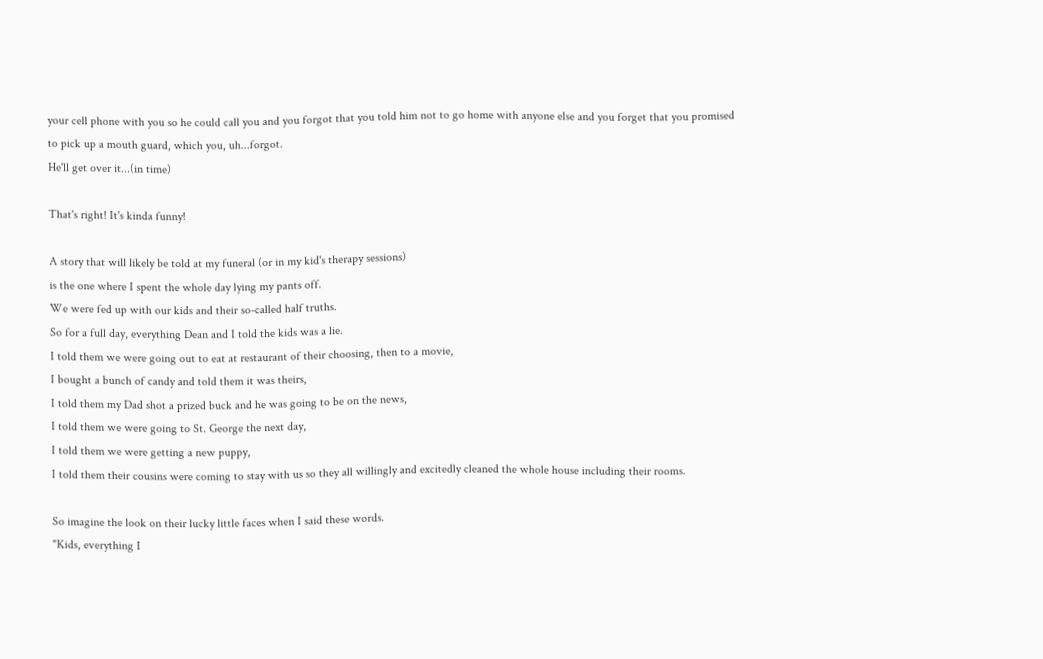your cell phone with you so he could call you and you forgot that you told him not to go home with anyone else and you forget that you promised to pick up a mouth guard, which you, uh...forgot.
He'll get over it...(in time)

That's right! It's kinda funny!

A story that will likely be told at my funeral (or in my kid's therapy sessions)
is the one where I spent the whole day lying my pants off.
We were fed up with our kids and their so-called half truths.
So for a full day, everything Dean and I told the kids was a lie.
I told them we were going out to eat at restaurant of their choosing, then to a movie,
I bought a bunch of candy and told them it was theirs,
I told them my Dad shot a prized buck and he was going to be on the news,
I told them we were going to St. George the next day,
I told them we were getting a new puppy,
I told them their cousins were coming to stay with us so they all willingly and excitedly cleaned the whole house including their rooms.

So imagine the look on their lucky little faces when I said these words.
"Kids, everything I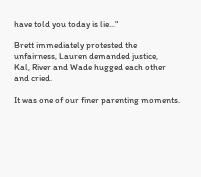have told you today is lie..."

Brett immediately protested the unfairness, Lauren demanded justice,
Kal, River and Wade hugged each other and cried.

It was one of our finer parenting moments.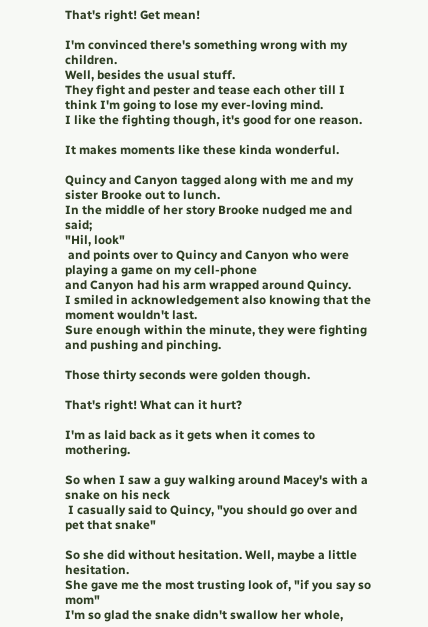That's right! Get mean!

I'm convinced there's something wrong with my children.
Well, besides the usual stuff.
They fight and pester and tease each other till I think I'm going to lose my ever-loving mind.
I like the fighting though, it's good for one reason.

It makes moments like these kinda wonderful.

Quincy and Canyon tagged along with me and my sister Brooke out to lunch.
In the middle of her story Brooke nudged me and said;
"Hil, look"
 and points over to Quincy and Canyon who were playing a game on my cell-phone
and Canyon had his arm wrapped around Quincy.
I smiled in acknowledgement also knowing that the moment wouldn't last.
Sure enough within the minute, they were fighting and pushing and pinching.

Those thirty seconds were golden though.

That's right! What can it hurt?

I'm as laid back as it gets when it comes to mothering.

So when I saw a guy walking around Macey's with a snake on his neck
 I casually said to Quincy, "you should go over and pet that snake"

So she did without hesitation. Well, maybe a little hesitation.
She gave me the most trusting look of, "if you say so mom"
I'm so glad the snake didn't swallow her whole,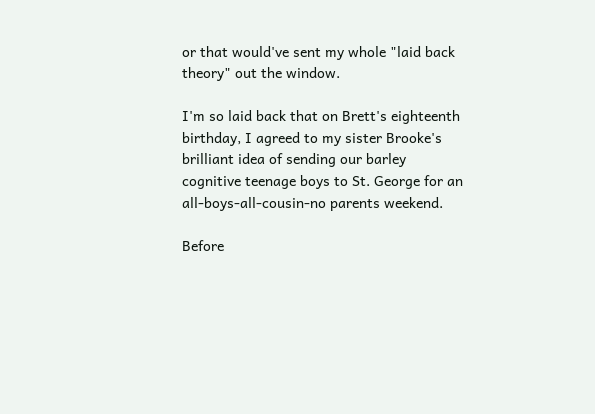or that would've sent my whole "laid back theory" out the window.

I'm so laid back that on Brett's eighteenth birthday, I agreed to my sister Brooke's brilliant idea of sending our barley cognitive teenage boys to St. George for an
all-boys-all-cousin-no parents weekend.

Before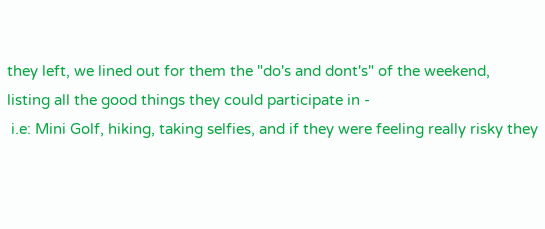they left, we lined out for them the "do's and dont's" of the weekend,
listing all the good things they could participate in -
 i.e: Mini Golf, hiking, taking selfies, and if they were feeling really risky they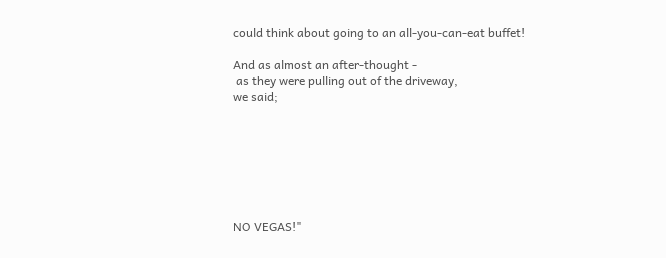could think about going to an all-you-can-eat buffet!

And as almost an after-thought -
 as they were pulling out of the driveway,
we said;







NO VEGAS!"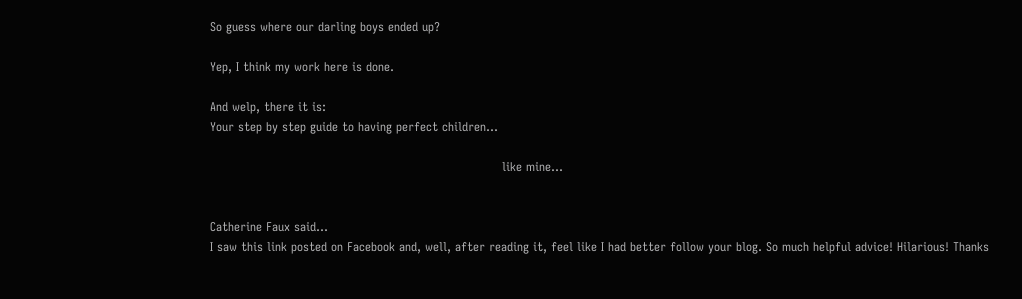So guess where our darling boys ended up?

Yep, I think my work here is done.

And welp, there it is:
Your step by step guide to having perfect children...

                                                                         like mine...


Catherine Faux said…
I saw this link posted on Facebook and, well, after reading it, feel like I had better follow your blog. So much helpful advice! Hilarious! Thanks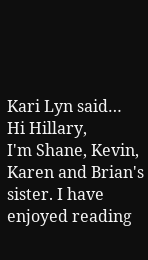Kari Lyn said…
Hi Hillary,
I'm Shane, Kevin, Karen and Brian's sister. I have enjoyed reading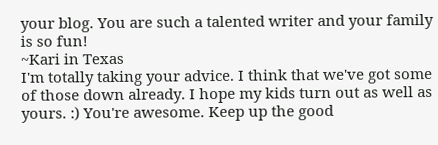your blog. You are such a talented writer and your family is so fun!
~Kari in Texas
I'm totally taking your advice. I think that we've got some of those down already. I hope my kids turn out as well as yours. :) You're awesome. Keep up the good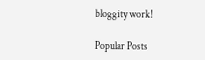bloggity work!

Popular Posts